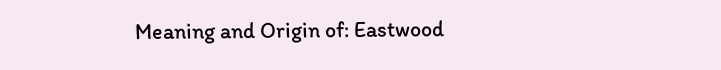Meaning and Origin of: Eastwood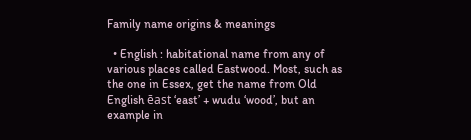Family name origins & meanings

  • English : habitational name from any of various places called Eastwood. Most, such as the one in Essex, get the name from Old English ēast ‘east’ + wudu ‘wood’, but an example in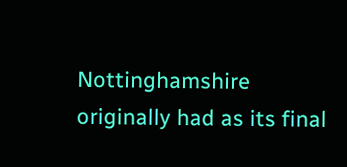Nottinghamshire originally had as its final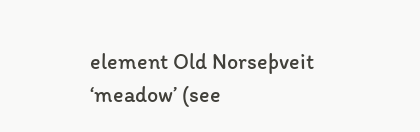element Old Norseþveit ‘meadow’ (see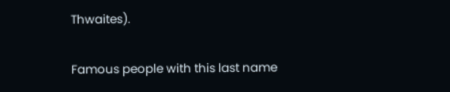Thwaites).

Famous people with this last name